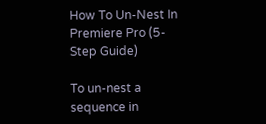How To Un-Nest In Premiere Pro (5-Step Guide)

To un-nest a sequence in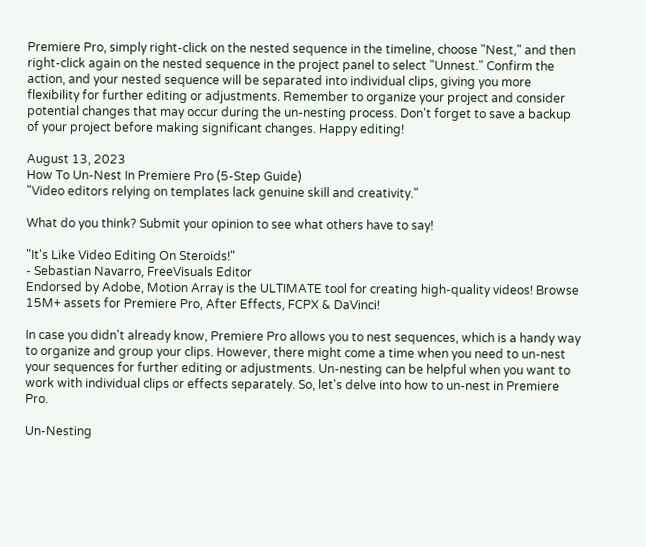Premiere Pro, simply right-click on the nested sequence in the timeline, choose "Nest," and then right-click again on the nested sequence in the project panel to select "Unnest." Confirm the action, and your nested sequence will be separated into individual clips, giving you more flexibility for further editing or adjustments. Remember to organize your project and consider potential changes that may occur during the un-nesting process. Don't forget to save a backup of your project before making significant changes. Happy editing!

August 13, 2023
How To Un-Nest In Premiere Pro (5-Step Guide)
"Video editors relying on templates lack genuine skill and creativity."

What do you think? Submit your opinion to see what others have to say!

"It's Like Video Editing On Steroids!"
- Sebastian Navarro, FreeVisuals Editor
Endorsed by Adobe, Motion Array is the ULTIMATE tool for creating high-quality videos! Browse 15M+ assets for Premiere Pro, After Effects, FCPX & DaVinci!

In case you didn't already know, Premiere Pro allows you to nest sequences, which is a handy way to organize and group your clips. However, there might come a time when you need to un-nest your sequences for further editing or adjustments. Un-nesting can be helpful when you want to work with individual clips or effects separately. So, let's delve into how to un-nest in Premiere Pro.

Un-Nesting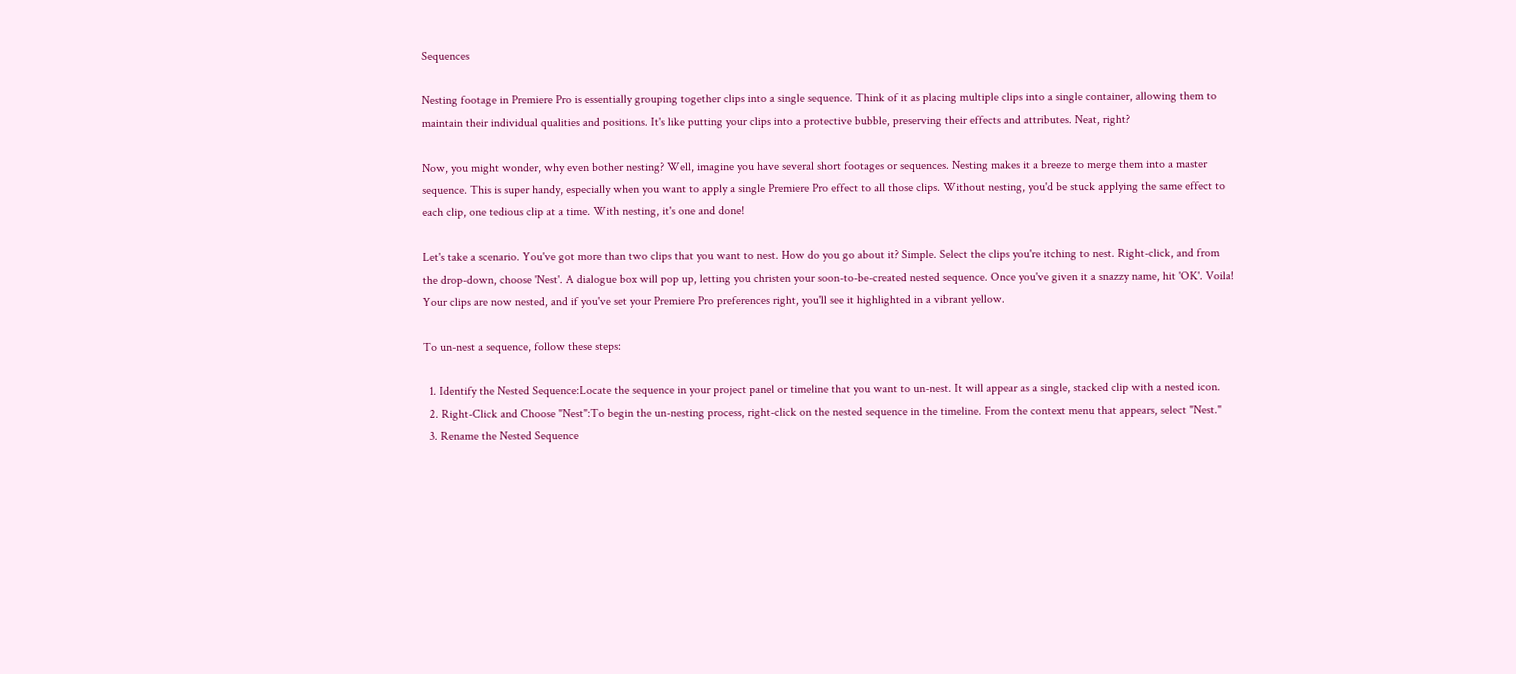Sequences

Nesting footage in Premiere Pro is essentially grouping together clips into a single sequence. Think of it as placing multiple clips into a single container, allowing them to maintain their individual qualities and positions. It's like putting your clips into a protective bubble, preserving their effects and attributes. Neat, right?

Now, you might wonder, why even bother nesting? Well, imagine you have several short footages or sequences. Nesting makes it a breeze to merge them into a master sequence. This is super handy, especially when you want to apply a single Premiere Pro effect to all those clips. Without nesting, you'd be stuck applying the same effect to each clip, one tedious clip at a time. With nesting, it's one and done!

Let's take a scenario. You've got more than two clips that you want to nest. How do you go about it? Simple. Select the clips you're itching to nest. Right-click, and from the drop-down, choose 'Nest'. A dialogue box will pop up, letting you christen your soon-to-be-created nested sequence. Once you've given it a snazzy name, hit 'OK'. Voila! Your clips are now nested, and if you've set your Premiere Pro preferences right, you'll see it highlighted in a vibrant yellow.

To un-nest a sequence, follow these steps:

  1. Identify the Nested Sequence:Locate the sequence in your project panel or timeline that you want to un-nest. It will appear as a single, stacked clip with a nested icon.
  2. Right-Click and Choose "Nest":To begin the un-nesting process, right-click on the nested sequence in the timeline. From the context menu that appears, select "Nest."
  3. Rename the Nested Sequence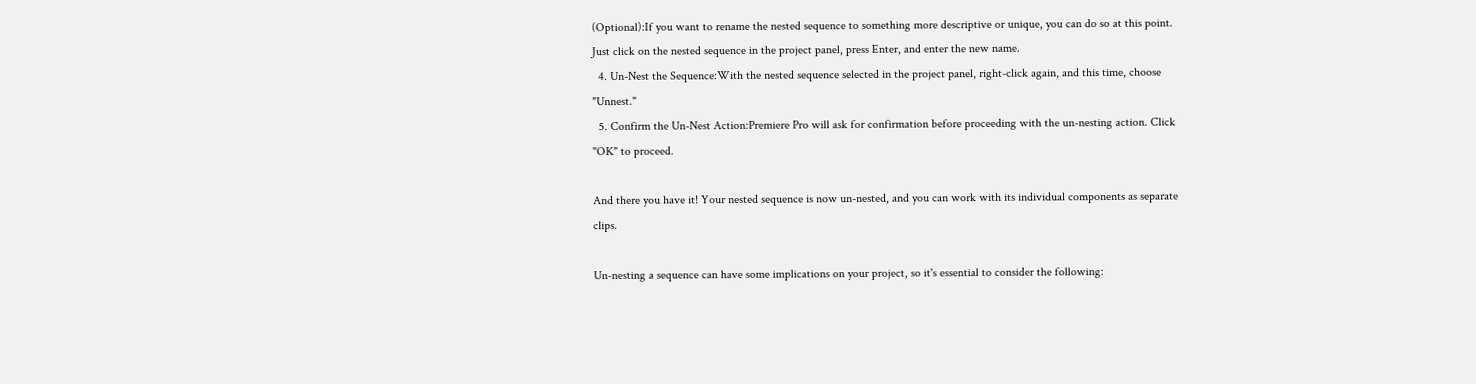(Optional):If you want to rename the nested sequence to something more descriptive or unique, you can do so at this point. Just click on the nested sequence in the project panel, press Enter, and enter the new name.
  4. Un-Nest the Sequence:With the nested sequence selected in the project panel, right-click again, and this time, choose "Unnest."
  5. Confirm the Un-Nest Action:Premiere Pro will ask for confirmation before proceeding with the un-nesting action. Click "OK" to proceed.

And there you have it! Your nested sequence is now un-nested, and you can work with its individual components as separate clips.

Un-nesting a sequence can have some implications on your project, so it's essential to consider the following: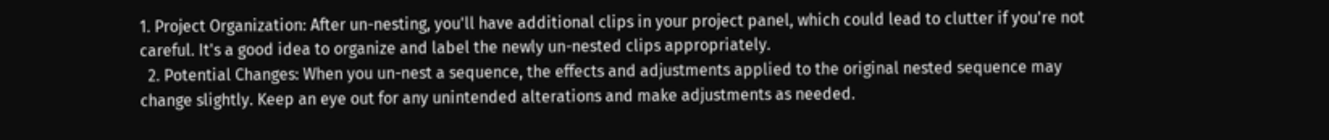1. Project Organization: After un-nesting, you'll have additional clips in your project panel, which could lead to clutter if you're not careful. It's a good idea to organize and label the newly un-nested clips appropriately.
  2. Potential Changes: When you un-nest a sequence, the effects and adjustments applied to the original nested sequence may change slightly. Keep an eye out for any unintended alterations and make adjustments as needed.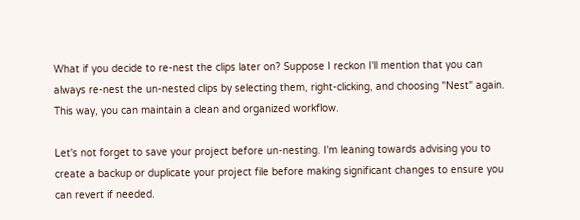What if you decide to re-nest the clips later on? Suppose I reckon I'll mention that you can always re-nest the un-nested clips by selecting them, right-clicking, and choosing "Nest" again. This way, you can maintain a clean and organized workflow.

Let's not forget to save your project before un-nesting. I'm leaning towards advising you to create a backup or duplicate your project file before making significant changes to ensure you can revert if needed.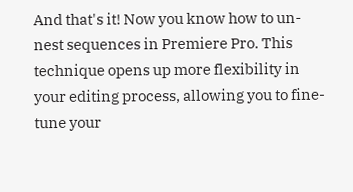And that's it! Now you know how to un-nest sequences in Premiere Pro. This technique opens up more flexibility in your editing process, allowing you to fine-tune your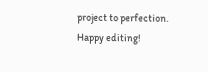project to perfection. Happy editing!